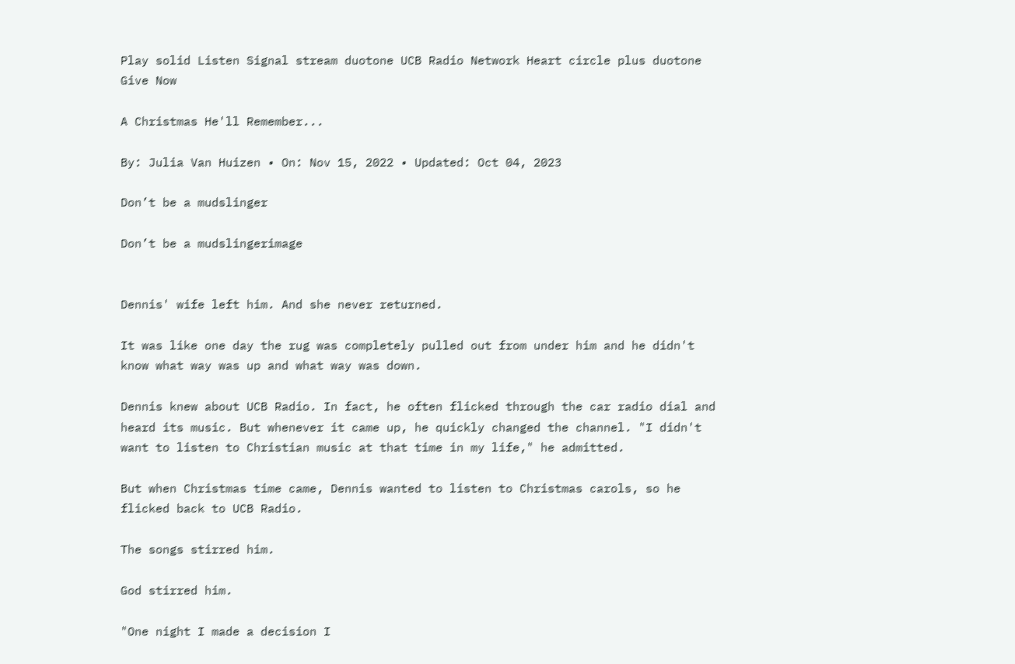Play solid Listen Signal stream duotone UCB Radio Network Heart circle plus duotone Give Now

A Christmas He'll Remember...

By: Julia Van Huizen • On: Nov 15, 2022 • Updated: Oct 04, 2023

Don’t be a mudslinger

Don’t be a mudslingerimage


Dennis' wife left him. And she never returned.

It was like one day the rug was completely pulled out from under him and he didn't know what way was up and what way was down.

Dennis knew about UCB Radio. In fact, he often flicked through the car radio dial and heard its music. But whenever it came up, he quickly changed the channel. "I didn't want to listen to Christian music at that time in my life," he admitted.

But when Christmas time came, Dennis wanted to listen to Christmas carols, so he flicked back to UCB Radio.

The songs stirred him.

God stirred him.

"One night I made a decision I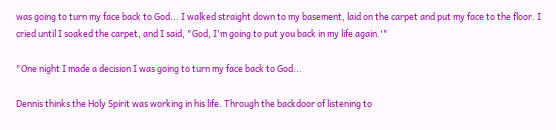was going to turn my face back to God... I walked straight down to my basement, laid on the carpet and put my face to the floor. I cried until I soaked the carpet, and I said, "God, I'm going to put you back in my life again.'"

"One night I made a decision I was going to turn my face back to God...

Dennis thinks the Holy Spirit was working in his life. Through the backdoor of listening to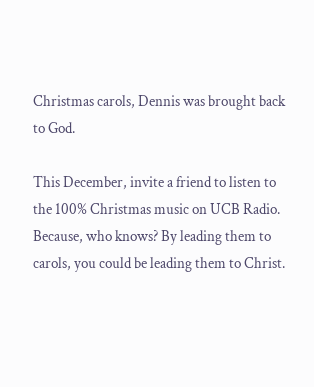Christmas carols, Dennis was brought back to God.

This December, invite a friend to listen to the 100% Christmas music on UCB Radio. Because, who knows? By leading them to carols, you could be leading them to Christ.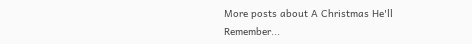More posts about A Christmas He'll Remember...